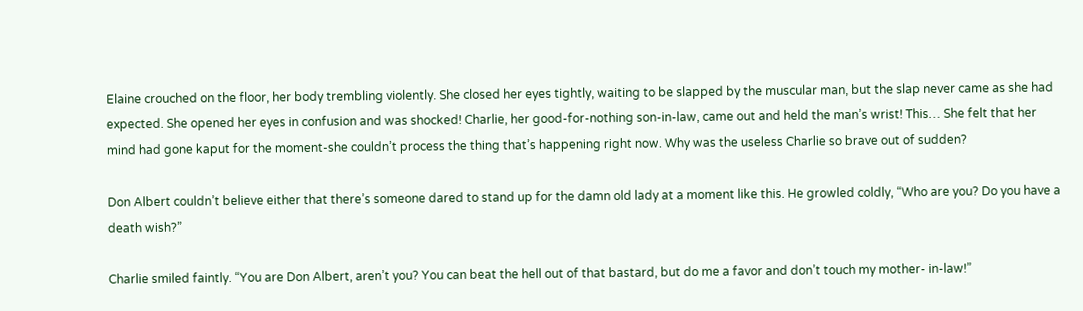Elaine crouched on the floor, her body trembling violently. She closed her eyes tightly, waiting to be slapped by the muscular man, but the slap never came as she had expected. She opened her eyes in confusion and was shocked! Charlie, her good-for-nothing son-in-law, came out and held the man’s wrist! This… She felt that her mind had gone kaput for the moment-she couldn’t process the thing that’s happening right now. Why was the useless Charlie so brave out of sudden?

Don Albert couldn’t believe either that there’s someone dared to stand up for the damn old lady at a moment like this. He growled coldly, “Who are you? Do you have a death wish?”

Charlie smiled faintly. “You are Don Albert, aren’t you? You can beat the hell out of that bastard, but do me a favor and don’t touch my mother- in-law!”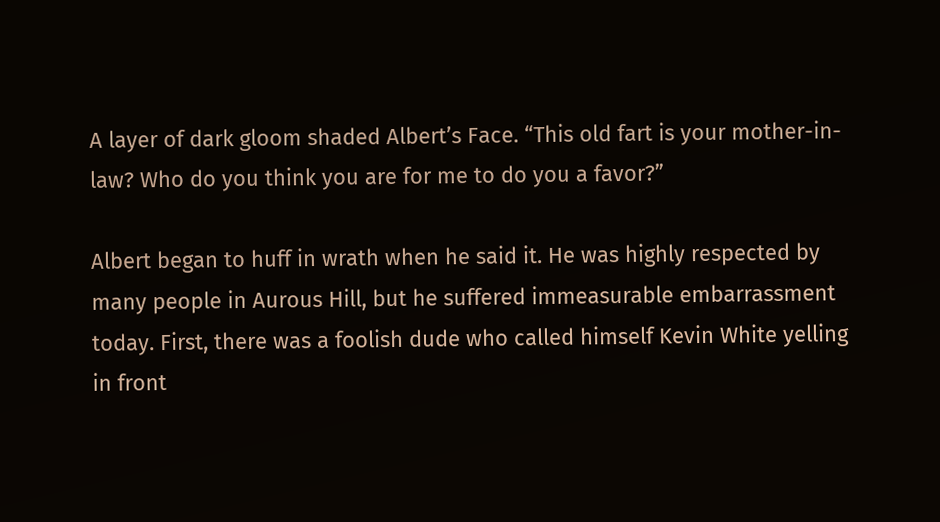A layer of dark gloom shaded Albert’s Face. “This old fart is your mother-in-law? Who do you think you are for me to do you a favor?”

Albert began to huff in wrath when he said it. He was highly respected by many people in Aurous Hill, but he suffered immeasurable embarrassment today. First, there was a foolish dude who called himself Kevin White yelling in front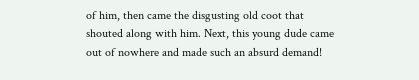of him, then came the disgusting old coot that shouted along with him. Next, this young dude came out of nowhere and made such an absurd demand!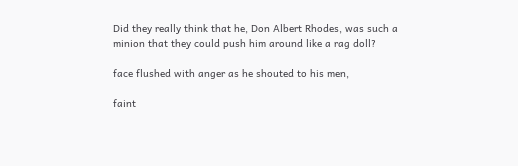Did they really think that he, Don Albert Rhodes, was such a minion that they could push him around like a rag doll?

face flushed with anger as he shouted to his men,

faint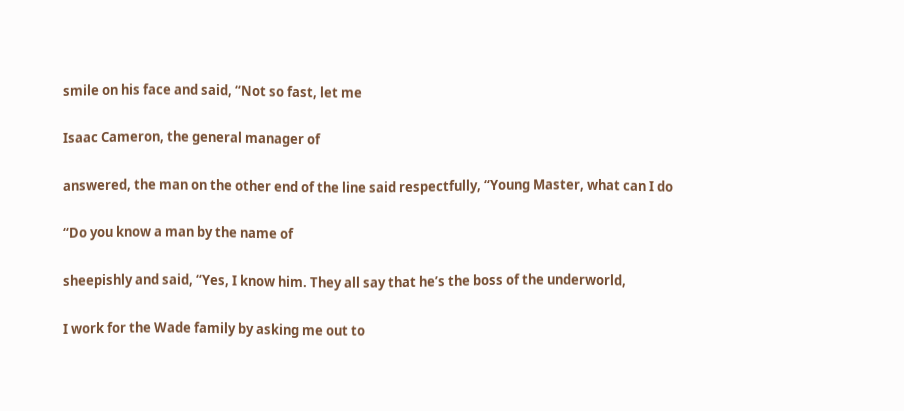smile on his face and said, “Not so fast, let me

Isaac Cameron, the general manager of

answered, the man on the other end of the line said respectfully, “Young Master, what can I do

“Do you know a man by the name of

sheepishly and said, “Yes, I know him. They all say that he’s the boss of the underworld,

I work for the Wade family by asking me out to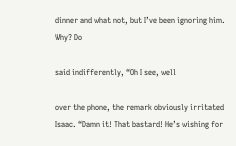dinner and what not, but I’ve been ignoring him. Why? Do

said indifferently, “Oh I see, well

over the phone, the remark obviously irritated Isaac. “Damn it! That bastard! He’s wishing for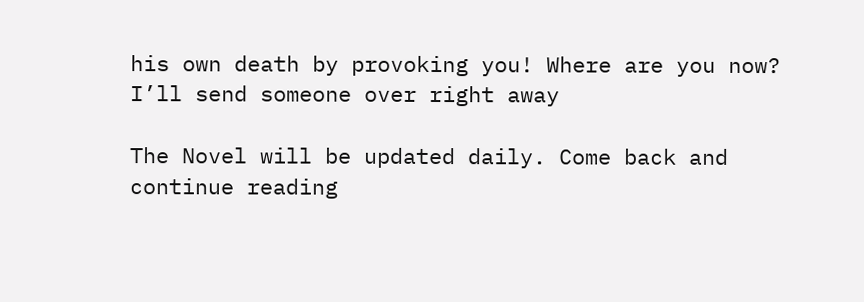his own death by provoking you! Where are you now? I’ll send someone over right away

The Novel will be updated daily. Come back and continue reading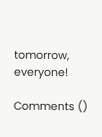tomorrow, everyone!

Comments ()